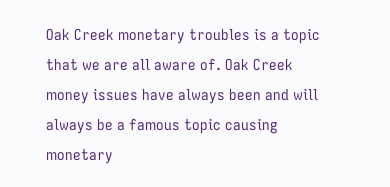Oak Creek monetary troubles is a topic that we are all aware of. Oak Creek money issues have always been and will always be a famous topic causing monetary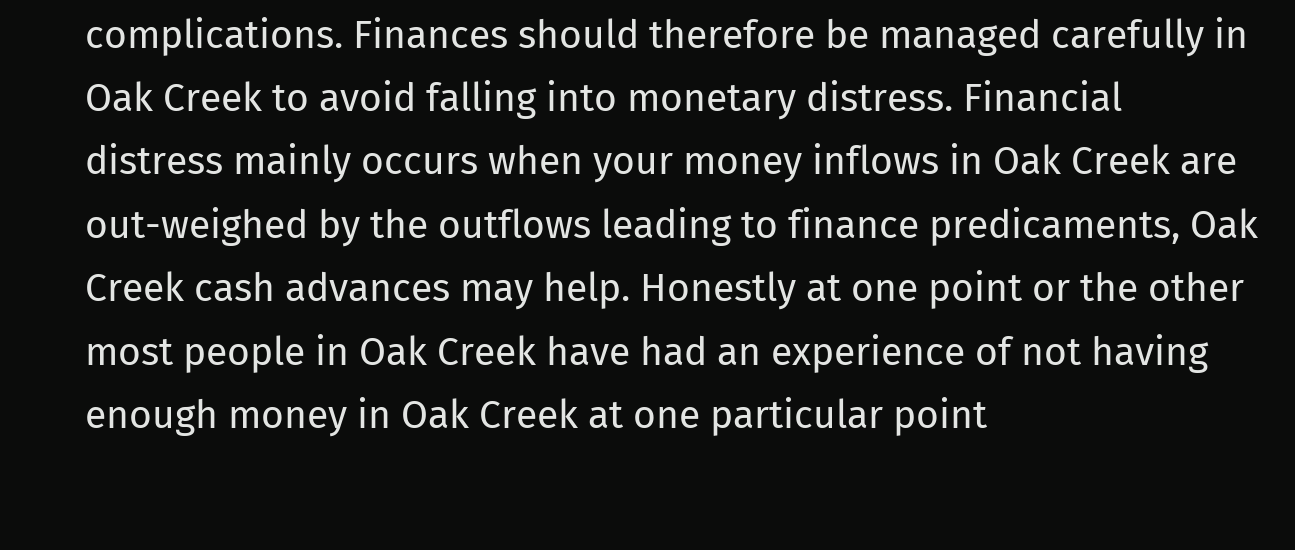complications. Finances should therefore be managed carefully in Oak Creek to avoid falling into monetary distress. Financial distress mainly occurs when your money inflows in Oak Creek are out-weighed by the outflows leading to finance predicaments, Oak Creek cash advances may help. Honestly at one point or the other most people in Oak Creek have had an experience of not having enough money in Oak Creek at one particular point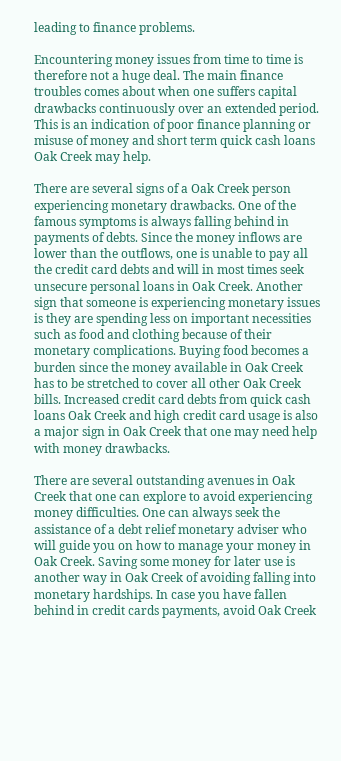leading to finance problems.

Encountering money issues from time to time is therefore not a huge deal. The main finance troubles comes about when one suffers capital drawbacks continuously over an extended period. This is an indication of poor finance planning or misuse of money and short term quick cash loans Oak Creek may help.

There are several signs of a Oak Creek person experiencing monetary drawbacks. One of the famous symptoms is always falling behind in payments of debts. Since the money inflows are lower than the outflows, one is unable to pay all the credit card debts and will in most times seek unsecure personal loans in Oak Creek. Another sign that someone is experiencing monetary issues is they are spending less on important necessities such as food and clothing because of their monetary complications. Buying food becomes a burden since the money available in Oak Creek has to be stretched to cover all other Oak Creek bills. Increased credit card debts from quick cash loans Oak Creek and high credit card usage is also a major sign in Oak Creek that one may need help with money drawbacks.

There are several outstanding avenues in Oak Creek that one can explore to avoid experiencing money difficulties. One can always seek the assistance of a debt relief monetary adviser who will guide you on how to manage your money in Oak Creek. Saving some money for later use is another way in Oak Creek of avoiding falling into monetary hardships. In case you have fallen behind in credit cards payments, avoid Oak Creek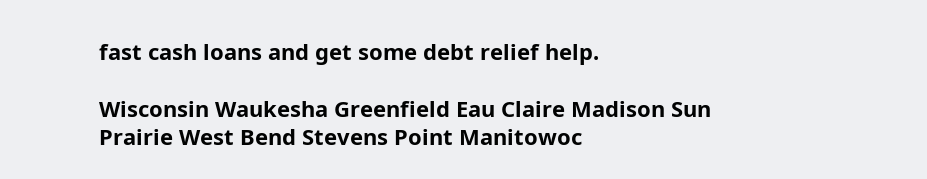fast cash loans and get some debt relief help.

Wisconsin Waukesha Greenfield Eau Claire Madison Sun Prairie West Bend Stevens Point Manitowoc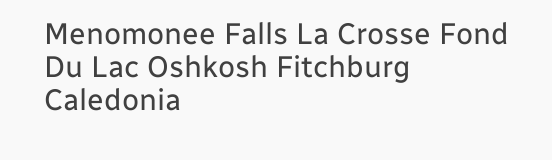Menomonee Falls La Crosse Fond Du Lac Oshkosh Fitchburg Caledonia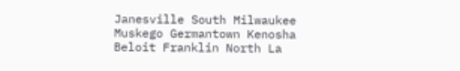Janesville South Milwaukee Muskego Germantown Kenosha Beloit Franklin North La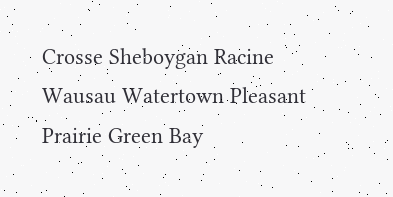Crosse Sheboygan Racine Wausau Watertown Pleasant Prairie Green Bay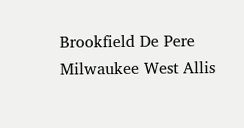Brookfield De Pere Milwaukee West Allis